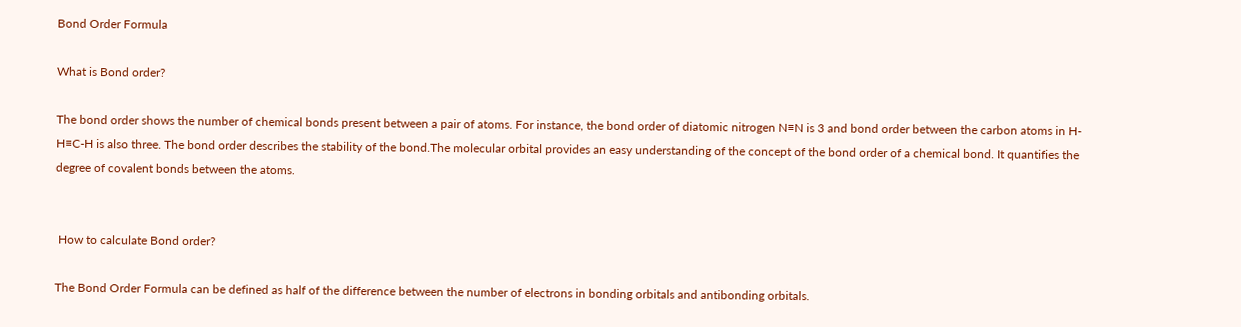Bond Order Formula

What is Bond order?

The bond order shows the number of chemical bonds present between a pair of atoms. For instance, the bond order of diatomic nitrogen N≡N is 3 and bond order between the carbon atoms in H-H≡C-H is also three. The bond order describes the stability of the bond.The molecular orbital provides an easy understanding of the concept of the bond order of a chemical bond. It quantifies the degree of covalent bonds between the atoms.


 How to calculate Bond order?

The Bond Order Formula can be defined as half of the difference between the number of electrons in bonding orbitals and antibonding orbitals.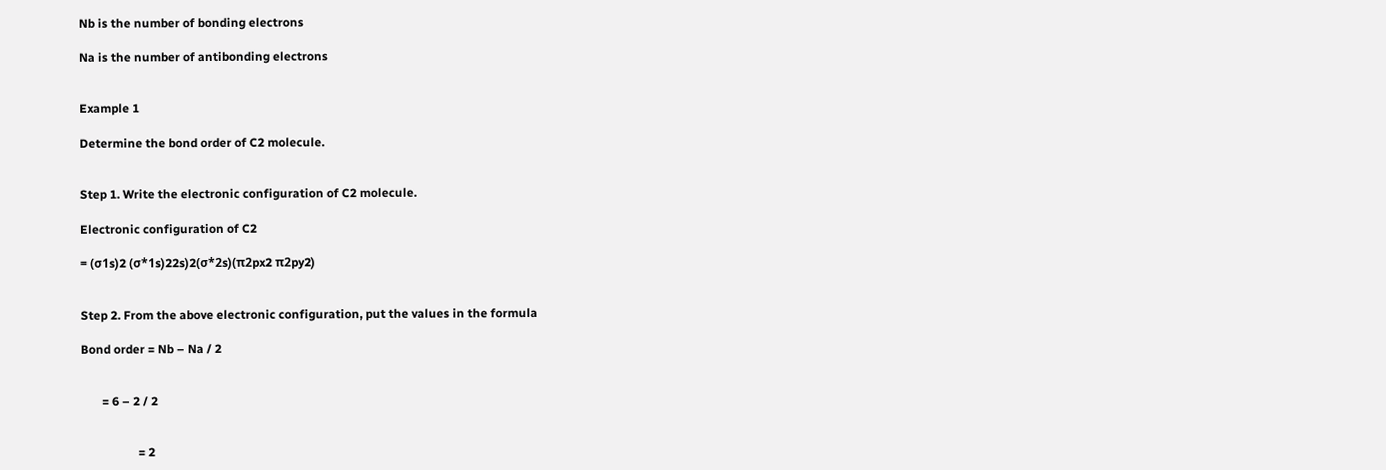Nb is the number of bonding electrons

Na is the number of antibonding electrons


Example 1

Determine the bond order of C2 molecule.


Step 1. Write the electronic configuration of C2 molecule.

Electronic configuration of C2

= (σ1s)2 (σ*1s)22s)2(σ*2s)(π2px2 π2py2)


Step 2. From the above electronic configuration, put the values in the formula

Bond order = Nb – Na / 2


       = 6 – 2 / 2


                   = 2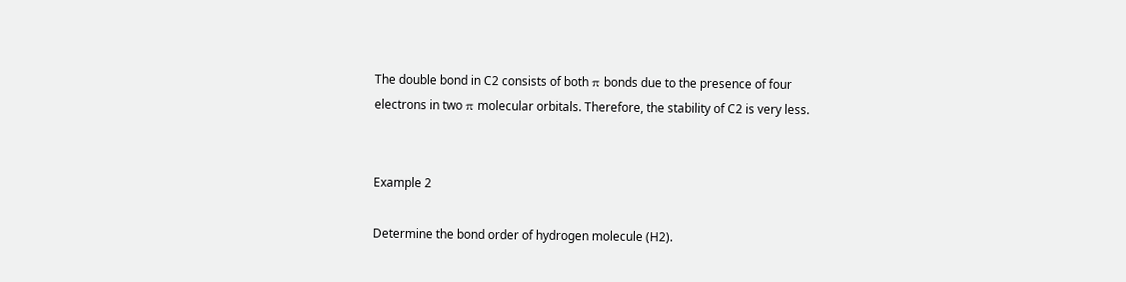The double bond in C2 consists of both π bonds due to the presence of four electrons in two π molecular orbitals. Therefore, the stability of C2 is very less.


Example 2

Determine the bond order of hydrogen molecule (H2).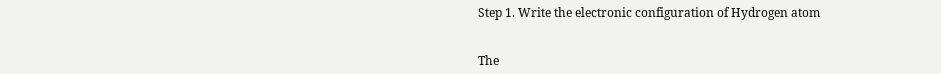Step 1. Write the electronic configuration of Hydrogen atom


The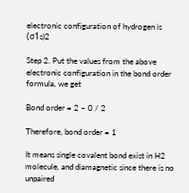electronic configuration of hydrogen is (σ1s)2

Step 2. Put the values from the above electronic configuration in the bond order formula, we get

Bond order = 2 – 0 / 2

Therefore, bond order = 1

It means single covalent bond exist in H2 molecule, and diamagnetic since there is no unpaired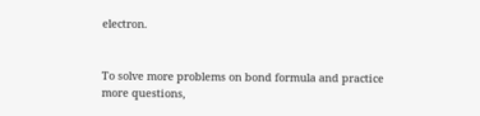electron.


To solve more problems on bond formula and practice more questions,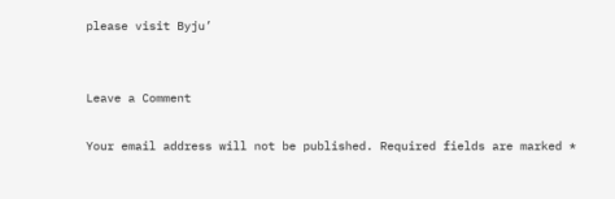please visit Byju’


Leave a Comment

Your email address will not be published. Required fields are marked *